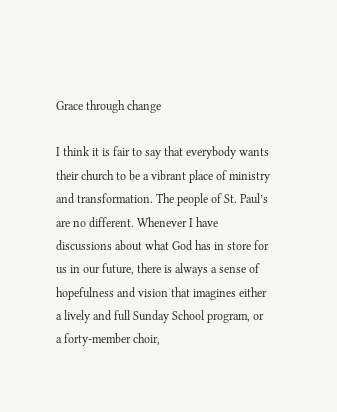Grace through change

I think it is fair to say that everybody wants their church to be a vibrant place of ministry and transformation. The people of St. Paul’s are no different. Whenever I have discussions about what God has in store for us in our future, there is always a sense of hopefulness and vision that imagines either a lively and full Sunday School program, or a forty-member choir,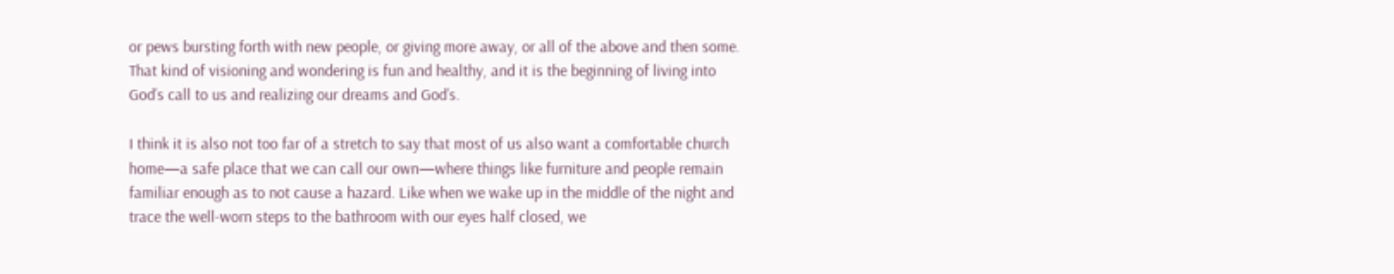or pews bursting forth with new people, or giving more away, or all of the above and then some. That kind of visioning and wondering is fun and healthy, and it is the beginning of living into God’s call to us and realizing our dreams and God’s.

I think it is also not too far of a stretch to say that most of us also want a comfortable church home—a safe place that we can call our own—where things like furniture and people remain familiar enough as to not cause a hazard. Like when we wake up in the middle of the night and trace the well-worn steps to the bathroom with our eyes half closed, we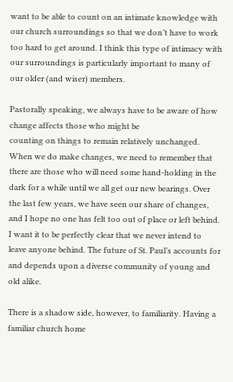want to be able to count on an intimate knowledge with our church surroundings so that we don’t have to work too hard to get around. I think this type of intimacy with our surroundings is particularly important to many of our older (and wiser) members.

Pastorally speaking, we always have to be aware of how change affects those who might be
counting on things to remain relatively unchanged. When we do make changes, we need to remember that there are those who will need some hand-holding in the dark for a while until we all get our new bearings. Over the last few years, we have seen our share of changes, and I hope no one has felt too out of place or left behind. I want it to be perfectly clear that we never intend to leave anyone behind. The future of St. Paul’s accounts for and depends upon a diverse community of young and old alike.

There is a shadow side, however, to familiarity. Having a familiar church home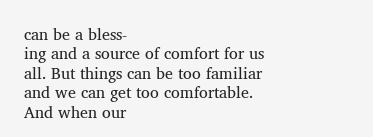can be a bless-
ing and a source of comfort for us all. But things can be too familiar and we can get too comfortable. And when our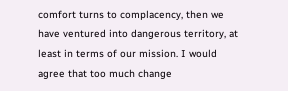comfort turns to complacency, then we have ventured into dangerous territory, at least in terms of our mission. I would agree that too much change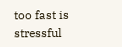too fast is stressful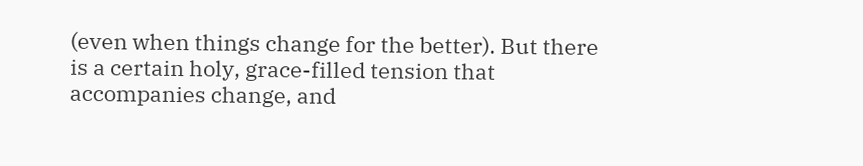(even when things change for the better). But there is a certain holy, grace-filled tension that accompanies change, and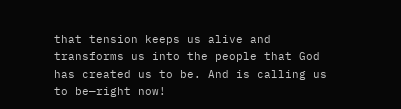that tension keeps us alive and transforms us into the people that God has created us to be. And is calling us to be—right now!